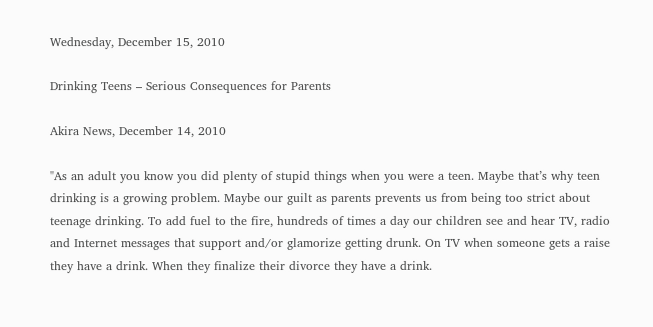Wednesday, December 15, 2010

Drinking Teens – Serious Consequences for Parents

Akira News, December 14, 2010

"As an adult you know you did plenty of stupid things when you were a teen. Maybe that’s why teen drinking is a growing problem. Maybe our guilt as parents prevents us from being too strict about teenage drinking. To add fuel to the fire, hundreds of times a day our children see and hear TV, radio and Internet messages that support and/or glamorize getting drunk. On TV when someone gets a raise they have a drink. When they finalize their divorce they have a drink.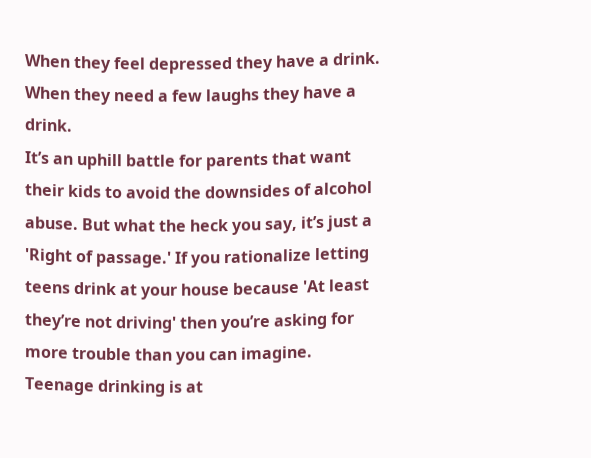When they feel depressed they have a drink. When they need a few laughs they have a drink.
It’s an uphill battle for parents that want their kids to avoid the downsides of alcohol abuse. But what the heck you say, it’s just a 'Right of passage.' If you rationalize letting teens drink at your house because 'At least they’re not driving' then you’re asking for more trouble than you can imagine. Teenage drinking is at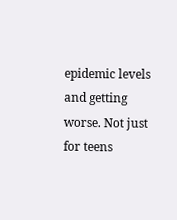epidemic levels and getting worse. Not just for teens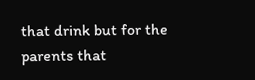that drink but for the parents that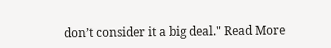don’t consider it a big deal." Read More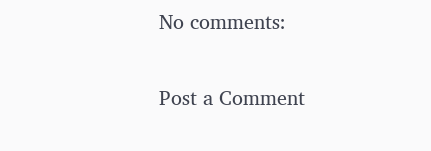No comments:

Post a Comment